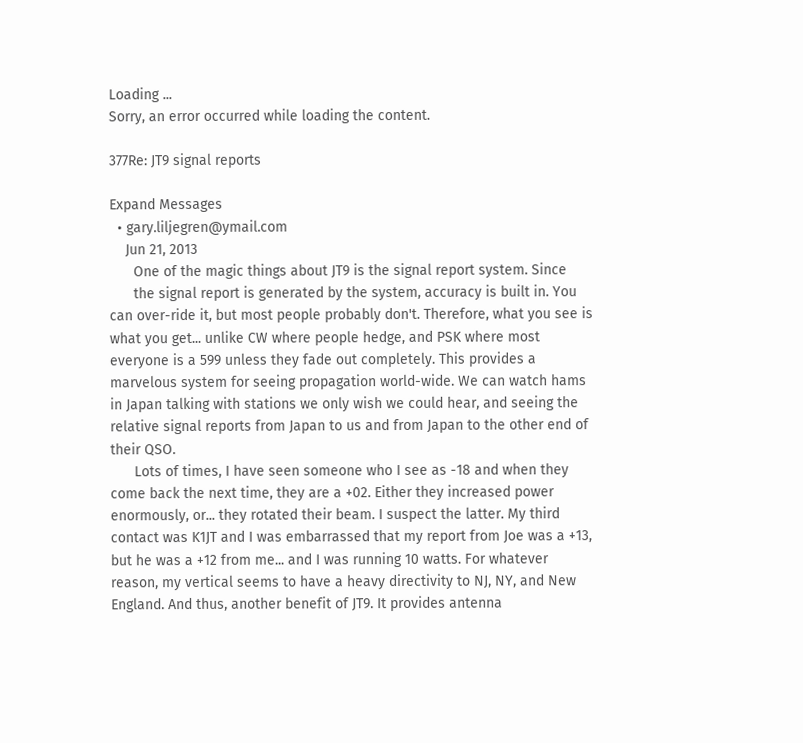Loading ...
Sorry, an error occurred while loading the content.

377Re: JT9 signal reports

Expand Messages
  • gary.liljegren@ymail.com
    Jun 21, 2013
      One of the magic things about JT9 is the signal report system. Since
      the signal report is generated by the system, accuracy is built in. You can over-ride it, but most people probably don't. Therefore, what you see is what you get... unlike CW where people hedge, and PSK where most everyone is a 599 unless they fade out completely. This provides a marvelous system for seeing propagation world-wide. We can watch hams in Japan talking with stations we only wish we could hear, and seeing the relative signal reports from Japan to us and from Japan to the other end of their QSO.
      Lots of times, I have seen someone who I see as -18 and when they come back the next time, they are a +02. Either they increased power enormously, or... they rotated their beam. I suspect the latter. My third contact was K1JT and I was embarrassed that my report from Joe was a +13, but he was a +12 from me... and I was running 10 watts. For whatever reason, my vertical seems to have a heavy directivity to NJ, NY, and New England. And thus, another benefit of JT9. It provides antenna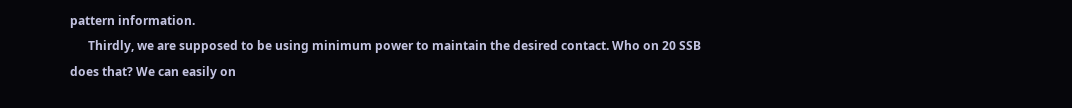pattern information.
      Thirdly, we are supposed to be using minimum power to maintain the desired contact. Who on 20 SSB does that? We can easily on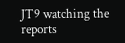JT9 watching the reports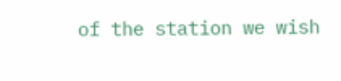of the station we wish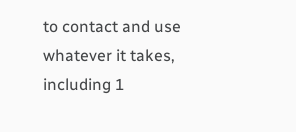to contact and use whatever it takes, including 1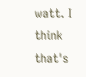watt. I think that's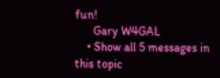fun!
      Gary W4GAL
    • Show all 5 messages in this topic